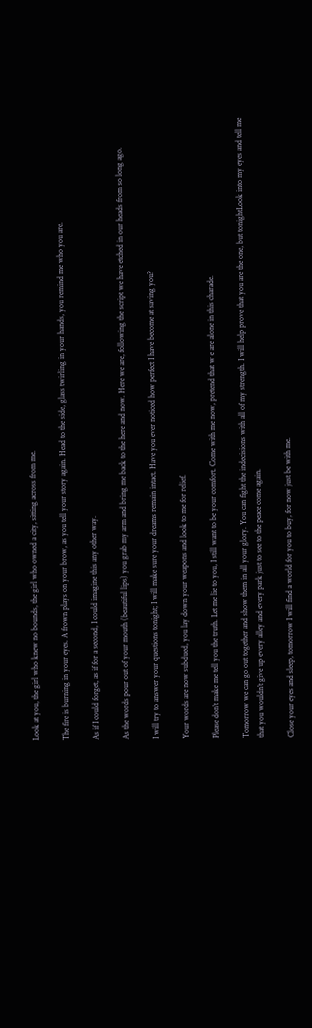Look at you, the girl who knew no bounds, the girl who owned a city, sitting across from me.

The fire is burning in your eyes. A frown plays on your brow, as you tell your story again. Head to the side, glass twirling in your hands, you remind me who you are.

As if I could forget, as if for a second, I could imagine this any other way.

As the words pour out of your mouth (beautiful lips) you grab my arm and bring me back to the here and now. Here we are, following the script we have etched in our heads from so long ago.

I will try to answer your questions tonight; I will make sure your dreams remain intact. Have you ever noticed how perfect I have become at saving you?

Your words are now subdued, you lay down your weapons and look to me for relief.

Please don’t make me tell you the truth. Let me lie to you, I still want to be your comfort. Come with me now, pretend that w e are alone in this charade.

Tomorrow we can go out together and show them in all your glory. You can fight the indecisions with all of my strength. I will help prove that you are the one, but tonightLook into my eyes and tell me that you wouldn’t give up every alley and every park just to see to the peace come again.

Close your eyes and sleep, tomorrow I will find a world for you to buy, for now just be with me.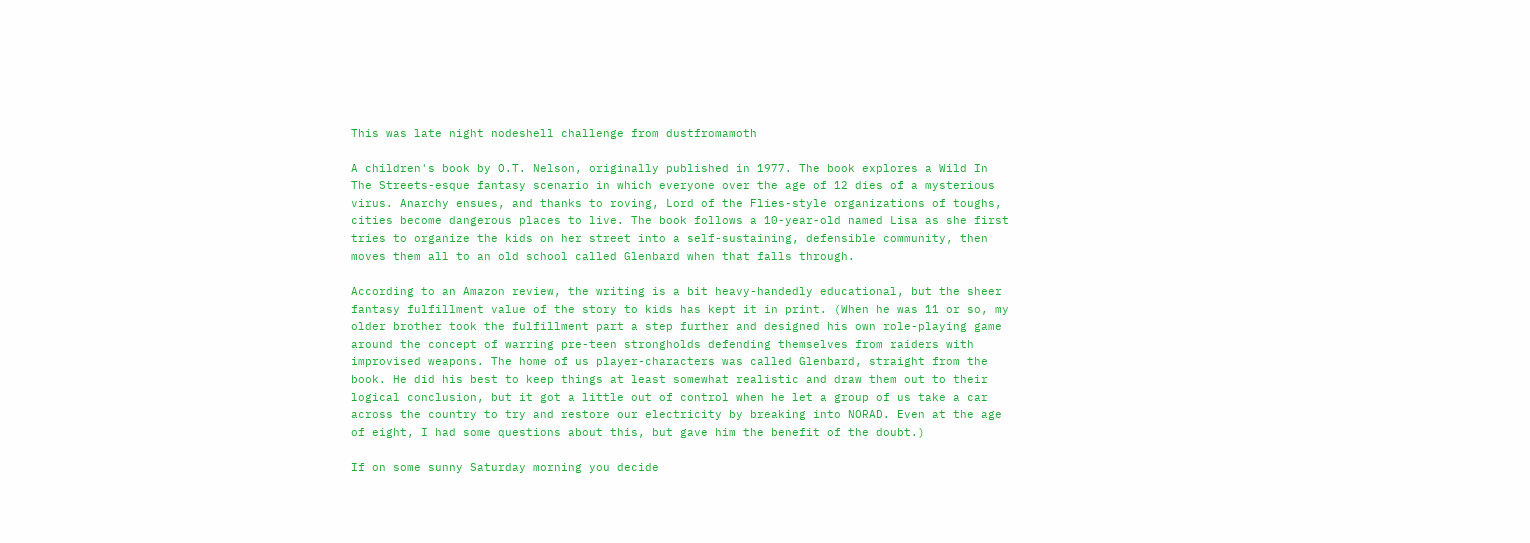This was late night nodeshell challenge from dustfromamoth

A children's book by O.T. Nelson, originally published in 1977. The book explores a Wild In The Streets-esque fantasy scenario in which everyone over the age of 12 dies of a mysterious virus. Anarchy ensues, and thanks to roving, Lord of the Flies-style organizations of toughs, cities become dangerous places to live. The book follows a 10-year-old named Lisa as she first tries to organize the kids on her street into a self-sustaining, defensible community, then moves them all to an old school called Glenbard when that falls through.

According to an Amazon review, the writing is a bit heavy-handedly educational, but the sheer fantasy fulfillment value of the story to kids has kept it in print. (When he was 11 or so, my older brother took the fulfillment part a step further and designed his own role-playing game around the concept of warring pre-teen strongholds defending themselves from raiders with improvised weapons. The home of us player-characters was called Glenbard, straight from the book. He did his best to keep things at least somewhat realistic and draw them out to their logical conclusion, but it got a little out of control when he let a group of us take a car across the country to try and restore our electricity by breaking into NORAD. Even at the age of eight, I had some questions about this, but gave him the benefit of the doubt.)

If on some sunny Saturday morning you decide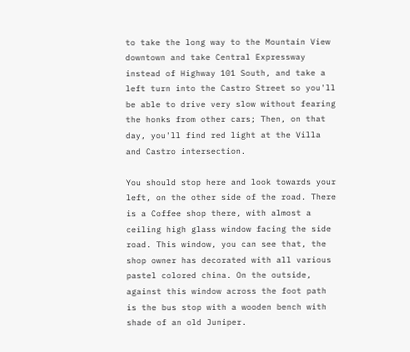to take the long way to the Mountain View downtown and take Central Expressway instead of Highway 101 South, and take a left turn into the Castro Street so you'll be able to drive very slow without fearing the honks from other cars; Then, on that day, you'll find red light at the Villa and Castro intersection.

You should stop here and look towards your left, on the other side of the road. There is a Coffee shop there, with almost a ceiling high glass window facing the side road. This window, you can see that, the shop owner has decorated with all various pastel colored china. On the outside, against this window across the foot path is the bus stop with a wooden bench with shade of an old Juniper.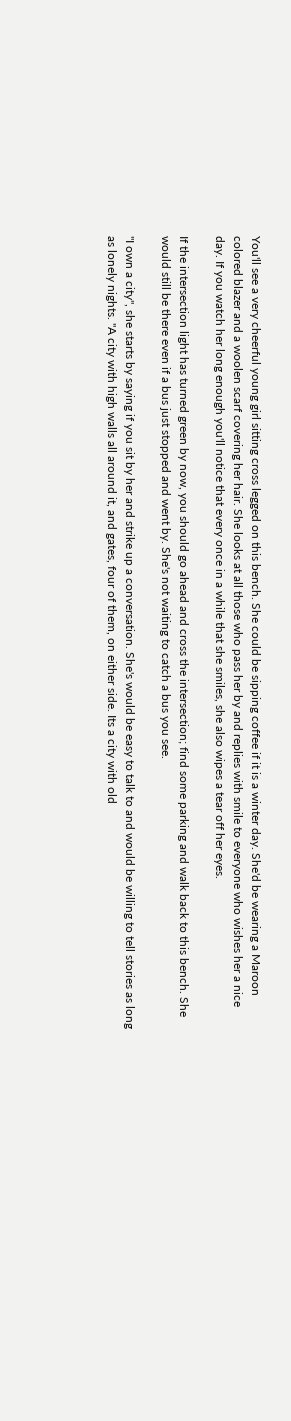You'll see a very cheerful young girl sitting cross legged on this bench. She could be sipping coffee if it is a winter day. She'd be wearing a Maroon colored blazer and a woolen scarf covering her hair. She looks at all those who pass her by and replies with smile to everyone who wishes her a nice day. If you watch her long enough you'll notice that every once in a while that she smiles, she also wipes a tear off her eyes.

If the intersection light has turned green by now, you should go ahead and cross the intersection; find some parking and walk back to this bench. She would still be there even if a bus just stopped and went by. She's not waiting to catch a bus you see.

"I own a city", she starts by saying if you sit by her and strike up a conversation. She's would be easy to talk to and would be willing to tell stories as long as lonely nights. "A city with high walls all around it, and gates, four of them, on either side. Its a city with old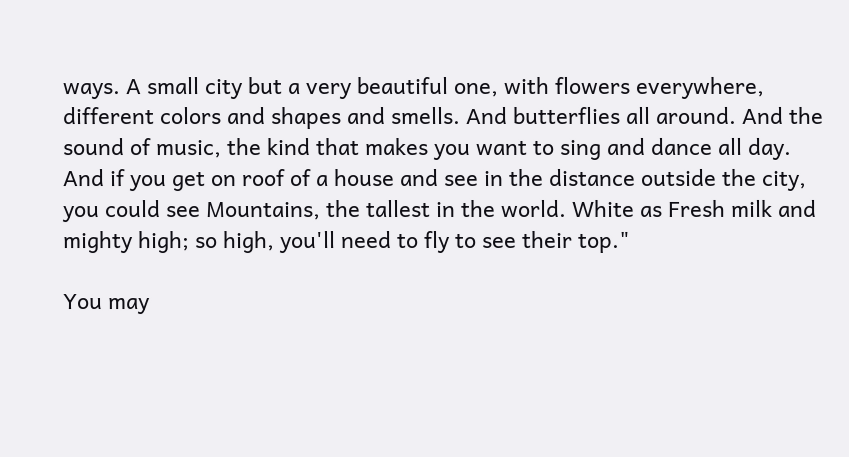ways. A small city but a very beautiful one, with flowers everywhere, different colors and shapes and smells. And butterflies all around. And the sound of music, the kind that makes you want to sing and dance all day. And if you get on roof of a house and see in the distance outside the city, you could see Mountains, the tallest in the world. White as Fresh milk and mighty high; so high, you'll need to fly to see their top."

You may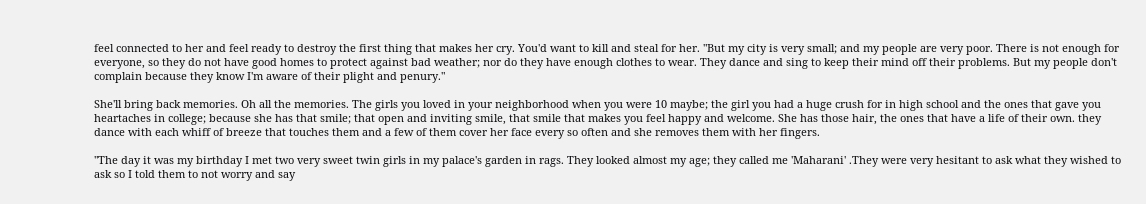feel connected to her and feel ready to destroy the first thing that makes her cry. You'd want to kill and steal for her. "But my city is very small; and my people are very poor. There is not enough for everyone, so they do not have good homes to protect against bad weather; nor do they have enough clothes to wear. They dance and sing to keep their mind off their problems. But my people don't complain because they know I'm aware of their plight and penury."

She'll bring back memories. Oh all the memories. The girls you loved in your neighborhood when you were 10 maybe; the girl you had a huge crush for in high school and the ones that gave you heartaches in college; because she has that smile; that open and inviting smile, that smile that makes you feel happy and welcome. She has those hair, the ones that have a life of their own. they dance with each whiff of breeze that touches them and a few of them cover her face every so often and she removes them with her fingers.

"The day it was my birthday I met two very sweet twin girls in my palace's garden in rags. They looked almost my age; they called me 'Maharani' .They were very hesitant to ask what they wished to ask so I told them to not worry and say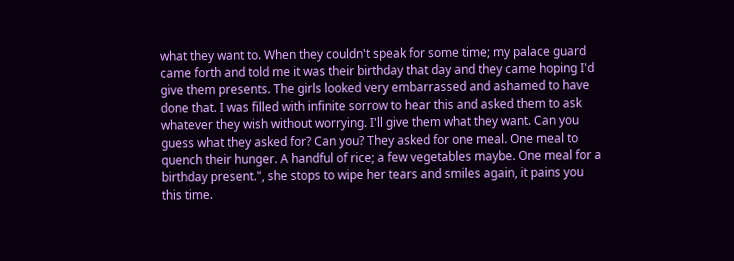what they want to. When they couldn't speak for some time; my palace guard came forth and told me it was their birthday that day and they came hoping I'd give them presents. The girls looked very embarrassed and ashamed to have done that. I was filled with infinite sorrow to hear this and asked them to ask whatever they wish without worrying. I'll give them what they want. Can you guess what they asked for? Can you? They asked for one meal. One meal to quench their hunger. A handful of rice; a few vegetables maybe. One meal for a birthday present.", she stops to wipe her tears and smiles again, it pains you this time.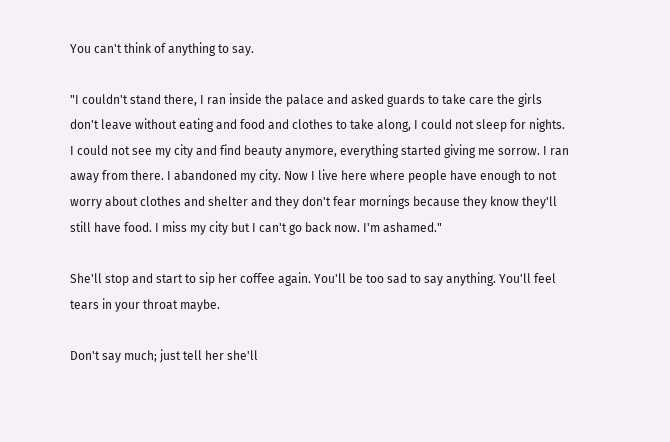You can't think of anything to say.

"I couldn't stand there, I ran inside the palace and asked guards to take care the girls don't leave without eating and food and clothes to take along, I could not sleep for nights. I could not see my city and find beauty anymore, everything started giving me sorrow. I ran away from there. I abandoned my city. Now I live here where people have enough to not worry about clothes and shelter and they don't fear mornings because they know they'll still have food. I miss my city but I can't go back now. I'm ashamed."

She'll stop and start to sip her coffee again. You'll be too sad to say anything. You'll feel tears in your throat maybe.

Don't say much; just tell her she'll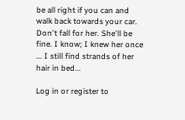be all right if you can and walk back towards your car. Don't fall for her. She'll be fine. I know; I knew her once ... I still find strands of her hair in bed...

Log in or register to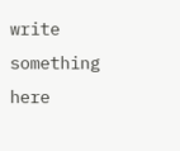write something here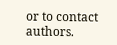or to contact authors.